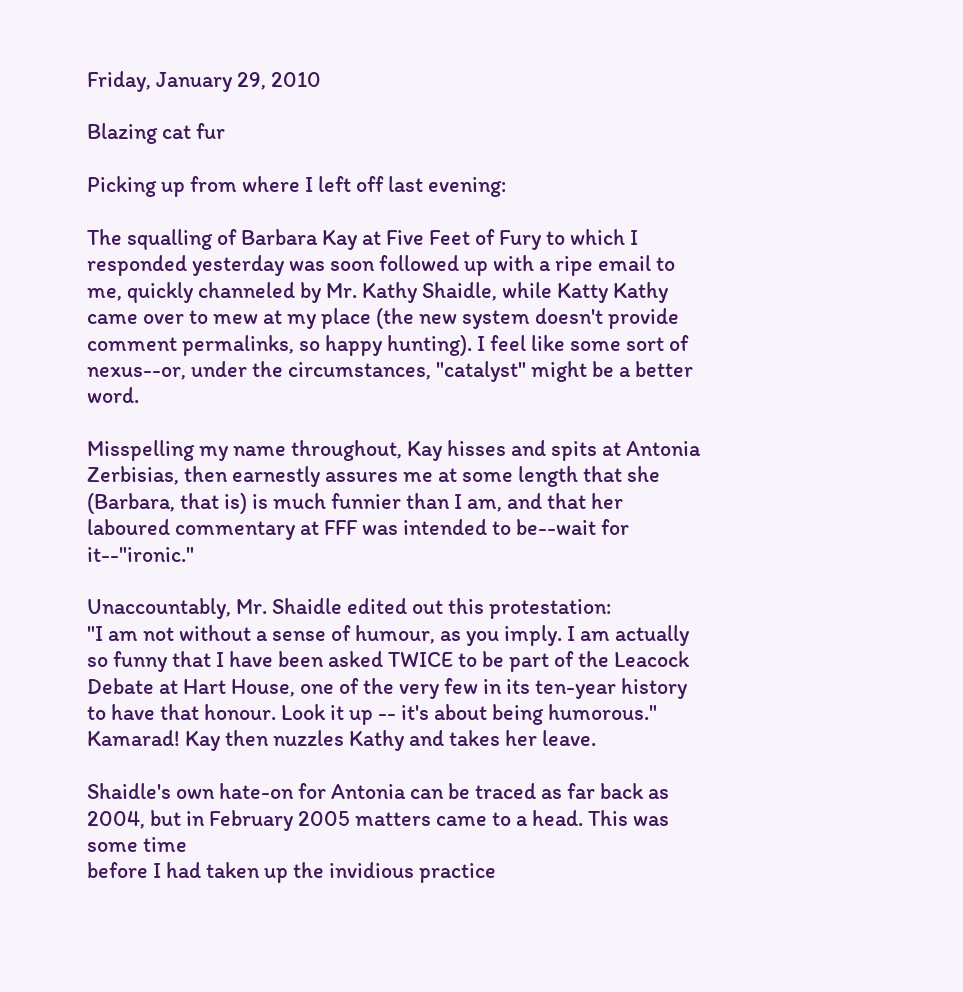Friday, January 29, 2010

Blazing cat fur

Picking up from where I left off last evening:

The squalling of Barbara Kay at Five Feet of Fury to which I responded yesterday was soon followed up with a ripe email to me, quickly channeled by Mr. Kathy Shaidle, while Katty Kathy came over to mew at my place (the new system doesn't provide comment permalinks, so happy hunting). I feel like some sort of nexus--or, under the circumstances, "catalyst" might be a better word.

Misspelling my name throughout, Kay hisses and spits at Antonia Zerbisias, then earnestly assures me at some length that she (Barbara, that is) is much funnier than I am, and that her laboured commentary at FFF was intended to be--wait for it--"ironic."

Unaccountably, Mr. Shaidle edited out this protestation:
"I am not without a sense of humour, as you imply. I am actually so funny that I have been asked TWICE to be part of the Leacock Debate at Hart House, one of the very few in its ten-year history to have that honour. Look it up -- it's about being humorous." Kamarad! Kay then nuzzles Kathy and takes her leave.

Shaidle's own hate-on for Antonia can be traced as far back as 2004, but in February 2005 matters came to a head. This was some time
before I had taken up the invidious practice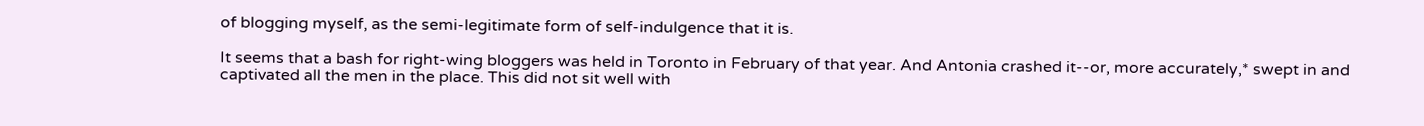of blogging myself, as the semi-legitimate form of self-indulgence that it is.

It seems that a bash for right-wing bloggers was held in Toronto in February of that year. And Antonia crashed it--or, more accurately,* swept in and captivated all the men in the place. This did not sit well with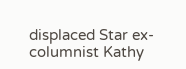displaced Star ex-columnist Kathy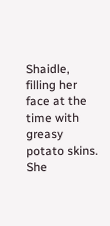Shaidle, filling her face at the time with greasy potato skins. She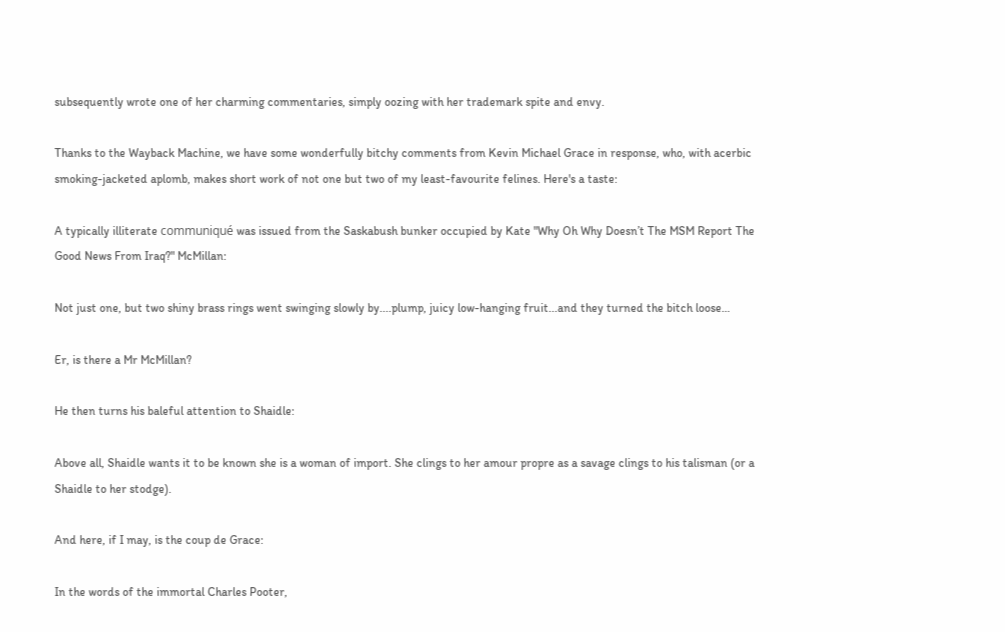subsequently wrote one of her charming commentaries, simply oozing with her trademark spite and envy.

Thanks to the Wayback Machine, we have some wonderfully bitchy comments from Kevin Michael Grace in response, who, with acerbic smoking-jacketed aplomb, makes short work of not one but two of my least-favourite felines. Here's a taste:

A typically illiterate communiqué was issued from the Saskabush bunker occupied by Kate "Why Oh Why Doesn’t The MSM Report The Good News From Iraq?" McMillan:

Not just one, but two shiny brass rings went swinging slowly by....plump, juicy low-hanging fruit...and they turned the bitch loose…

Er, is there a Mr McMillan?

He then turns his baleful attention to Shaidle:

Above all, Shaidle wants it to be known she is a woman of import. She clings to her amour propre as a savage clings to his talisman (or a Shaidle to her stodge).

And here, if I may, is the coup de Grace:

In the words of the immortal Charles Pooter,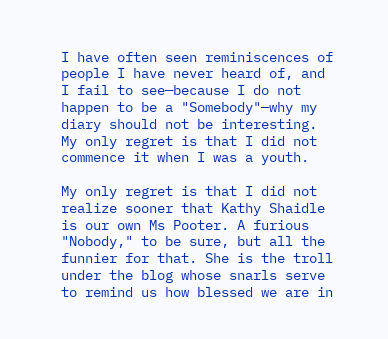I have often seen reminiscences of people I have never heard of, and I fail to see—because I do not happen to be a "Somebody"—why my diary should not be interesting. My only regret is that I did not commence it when I was a youth.

My only regret is that I did not realize sooner that Kathy Shaidle is our own Ms Pooter. A furious "Nobody," to be sure, but all the funnier for that. She is the troll under the blog whose snarls serve to remind us how blessed we are in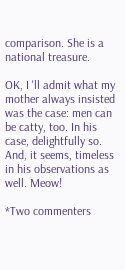comparison. She is a national treasure.

OK, I 'll admit what my mother always insisted was the case: men can be catty, too. In his case, delightfully so. And, it seems, timeless in his observations as well. Meow!

*Two commenters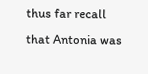thus far recall that Antonia was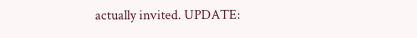actually invited. UPDATE: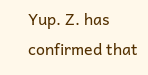Yup. Z. has confirmed that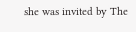she was invited by The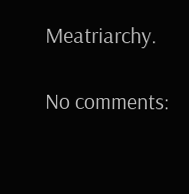Meatriarchy.

No comments: